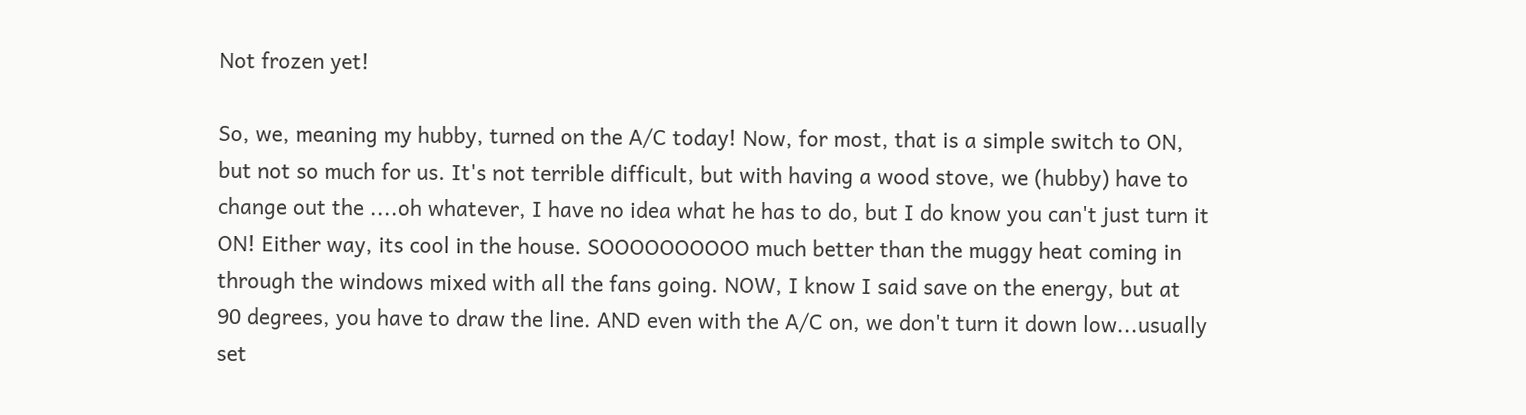Not frozen yet!

So, we, meaning my hubby, turned on the A/C today! Now, for most, that is a simple switch to ON, but not so much for us. It's not terrible difficult, but with having a wood stove, we (hubby) have to change out the ....oh whatever, I have no idea what he has to do, but I do know you can't just turn it ON! Either way, its cool in the house. SOOOOOOOOOO much better than the muggy heat coming in through the windows mixed with all the fans going. NOW, I know I said save on the energy, but at 90 degrees, you have to draw the line. AND even with the A/C on, we don't turn it down low...usually set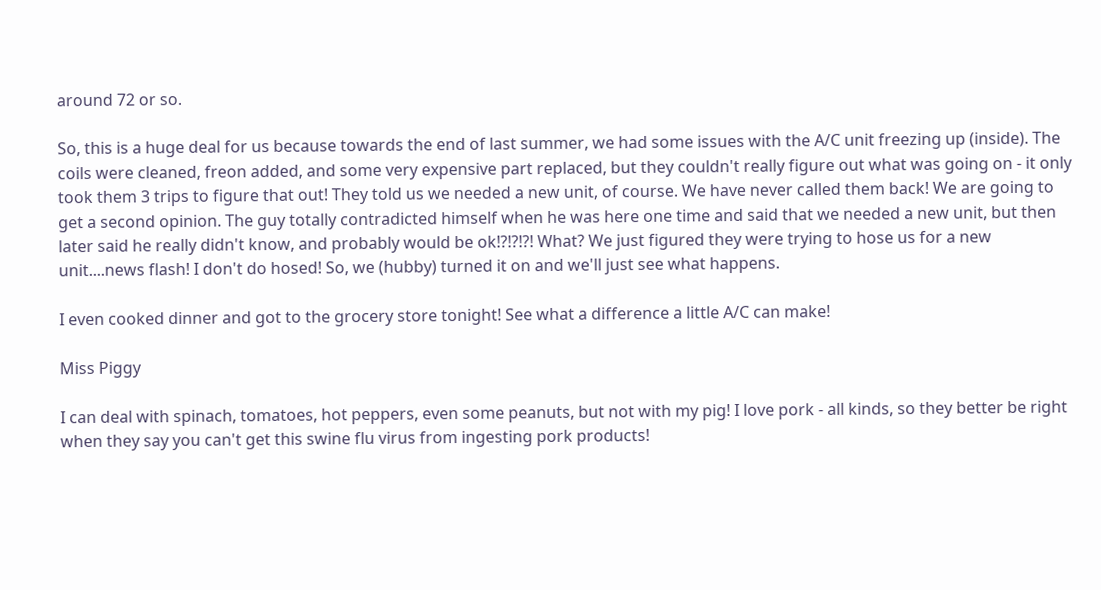around 72 or so.

So, this is a huge deal for us because towards the end of last summer, we had some issues with the A/C unit freezing up (inside). The coils were cleaned, freon added, and some very expensive part replaced, but they couldn't really figure out what was going on - it only took them 3 trips to figure that out! They told us we needed a new unit, of course. We have never called them back! We are going to get a second opinion. The guy totally contradicted himself when he was here one time and said that we needed a new unit, but then later said he really didn't know, and probably would be ok!?!?!?! What? We just figured they were trying to hose us for a new unit....news flash! I don't do hosed! So, we (hubby) turned it on and we'll just see what happens.

I even cooked dinner and got to the grocery store tonight! See what a difference a little A/C can make!

Miss Piggy

I can deal with spinach, tomatoes, hot peppers, even some peanuts, but not with my pig! I love pork - all kinds, so they better be right when they say you can't get this swine flu virus from ingesting pork products!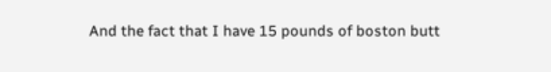And the fact that I have 15 pounds of boston butt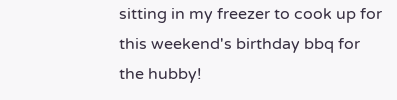sitting in my freezer to cook up for this weekend's birthday bbq for the hubby!